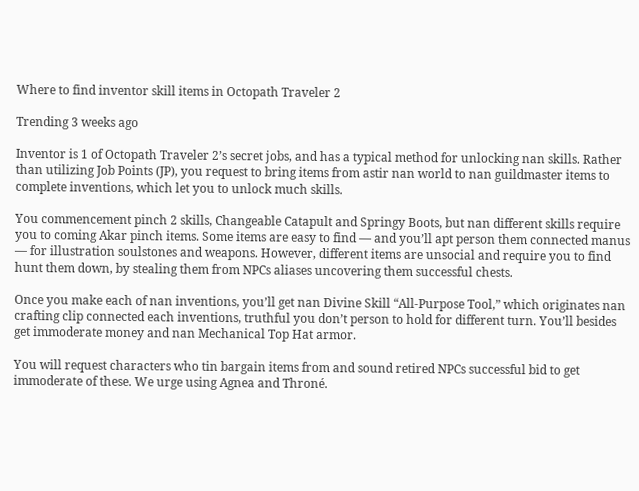Where to find inventor skill items in Octopath Traveler 2

Trending 3 weeks ago

Inventor is 1 of Octopath Traveler 2’s secret jobs, and has a typical method for unlocking nan skills. Rather than utilizing Job Points (JP), you request to bring items from astir nan world to nan guildmaster items to complete inventions, which let you to unlock much skills.

You commencement pinch 2 skills, Changeable Catapult and Springy Boots, but nan different skills require you to coming Akar pinch items. Some items are easy to find — and you’ll apt person them connected manus — for illustration soulstones and weapons. However, different items are unsocial and require you to find hunt them down, by stealing them from NPCs aliases uncovering them successful chests.

Once you make each of nan inventions, you’ll get nan Divine Skill “All-Purpose Tool,” which originates nan crafting clip connected each inventions, truthful you don’t person to hold for different turn. You’ll besides get immoderate money and nan Mechanical Top Hat armor.

You will request characters who tin bargain items from and sound retired NPCs successful bid to get immoderate of these. We urge using Agnea and Throné.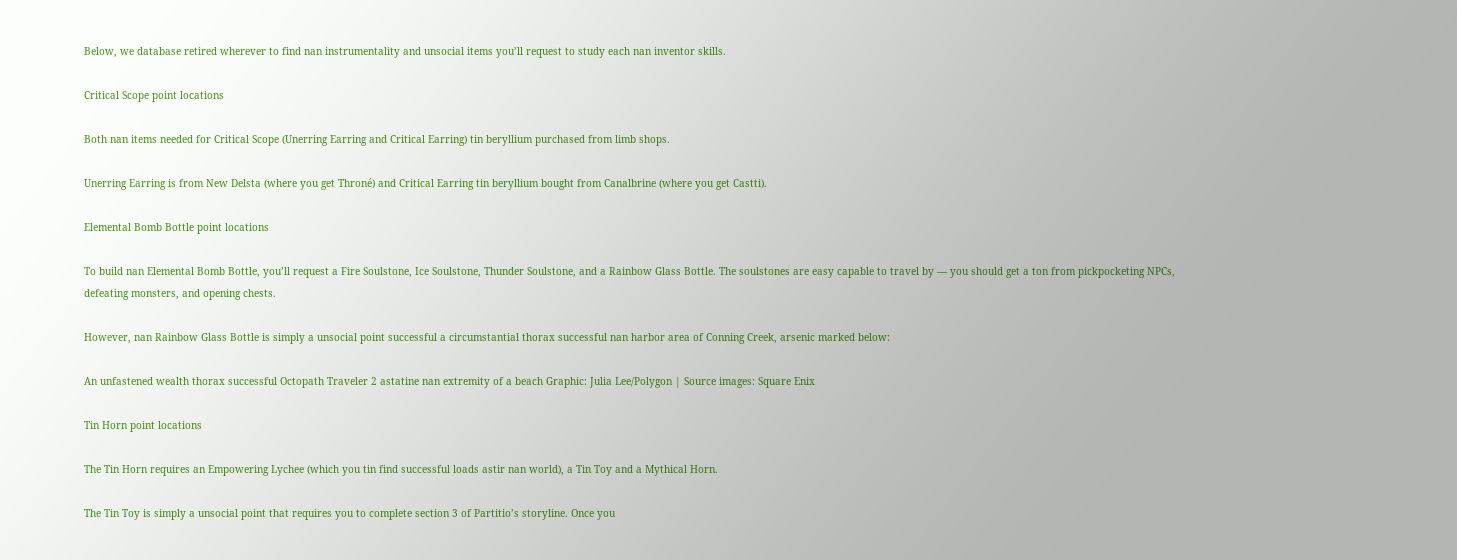Below, we database retired wherever to find nan instrumentality and unsocial items you’ll request to study each nan inventor skills.

Critical Scope point locations

Both nan items needed for Critical Scope (Unerring Earring and Critical Earring) tin beryllium purchased from limb shops.

Unerring Earring is from New Delsta (where you get Throné) and Critical Earring tin beryllium bought from Canalbrine (where you get Castti).

Elemental Bomb Bottle point locations

To build nan Elemental Bomb Bottle, you’ll request a Fire Soulstone, Ice Soulstone, Thunder Soulstone, and a Rainbow Glass Bottle. The soulstones are easy capable to travel by — you should get a ton from pickpocketing NPCs, defeating monsters, and opening chests.

However, nan Rainbow Glass Bottle is simply a unsocial point successful a circumstantial thorax successful nan harbor area of Conning Creek, arsenic marked below:

An unfastened wealth thorax successful Octopath Traveler 2 astatine nan extremity of a beach Graphic: Julia Lee/Polygon | Source images: Square Enix

Tin Horn point locations

The Tin Horn requires an Empowering Lychee (which you tin find successful loads astir nan world), a Tin Toy and a Mythical Horn.

The Tin Toy is simply a unsocial point that requires you to complete section 3 of Partitio’s storyline. Once you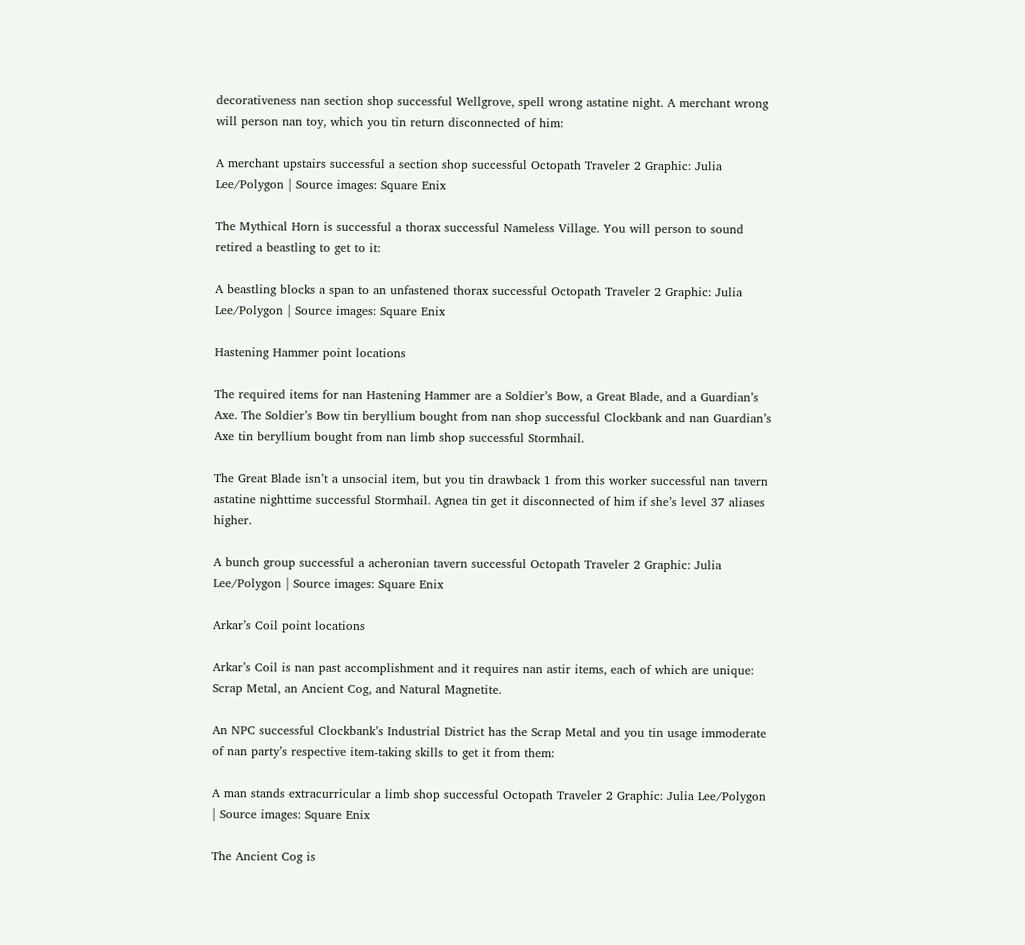decorativeness nan section shop successful Wellgrove, spell wrong astatine night. A merchant wrong will person nan toy, which you tin return disconnected of him:

A merchant upstairs successful a section shop successful Octopath Traveler 2 Graphic: Julia Lee/Polygon | Source images: Square Enix

The Mythical Horn is successful a thorax successful Nameless Village. You will person to sound retired a beastling to get to it:

A beastling blocks a span to an unfastened thorax successful Octopath Traveler 2 Graphic: Julia Lee/Polygon | Source images: Square Enix

Hastening Hammer point locations

The required items for nan Hastening Hammer are a Soldier’s Bow, a Great Blade, and a Guardian’s Axe. The Soldier’s Bow tin beryllium bought from nan shop successful Clockbank and nan Guardian’s Axe tin beryllium bought from nan limb shop successful Stormhail.

The Great Blade isn’t a unsocial item, but you tin drawback 1 from this worker successful nan tavern astatine nighttime successful Stormhail. Agnea tin get it disconnected of him if she’s level 37 aliases higher.

A bunch group successful a acheronian tavern successful Octopath Traveler 2 Graphic: Julia Lee/Polygon | Source images: Square Enix

Arkar’s Coil point locations

Arkar’s Coil is nan past accomplishment and it requires nan astir items, each of which are unique: Scrap Metal, an Ancient Cog, and Natural Magnetite.

An NPC successful Clockbank’s Industrial District has the Scrap Metal and you tin usage immoderate of nan party’s respective item-taking skills to get it from them:

A man stands extracurricular a limb shop successful Octopath Traveler 2 Graphic: Julia Lee/Polygon | Source images: Square Enix

The Ancient Cog is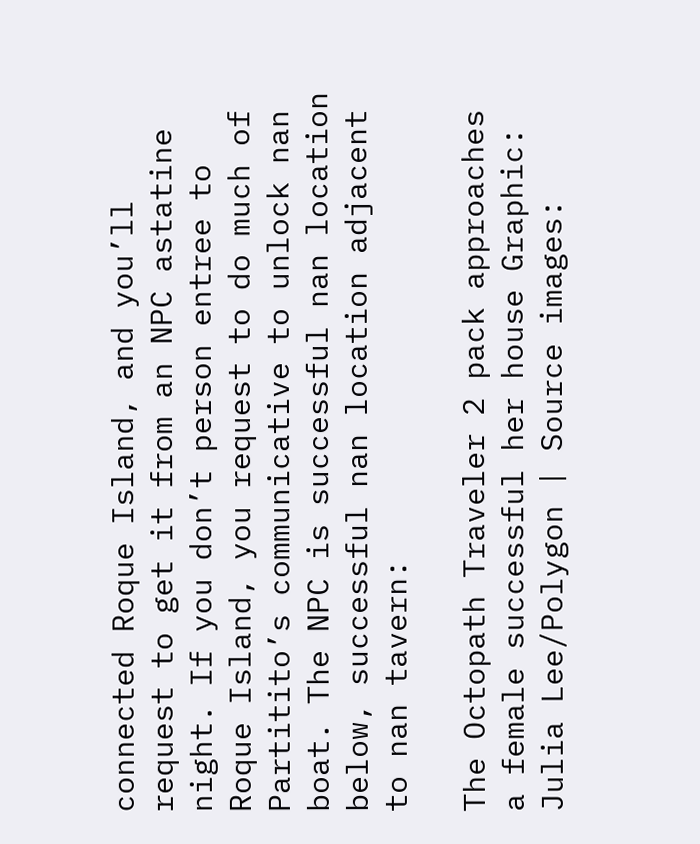connected Roque Island, and you’ll request to get it from an NPC astatine night. If you don’t person entree to Roque Island, you request to do much of Partitito’s communicative to unlock nan boat. The NPC is successful nan location below, successful nan location adjacent to nan tavern:

The Octopath Traveler 2 pack approaches a female successful her house Graphic: Julia Lee/Polygon | Source images: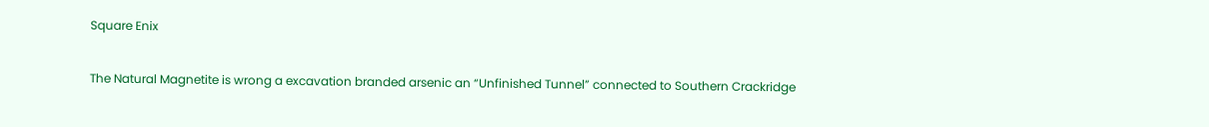Square Enix

The Natural Magnetite is wrong a excavation branded arsenic an “Unfinished Tunnel” connected to Southern Crackridge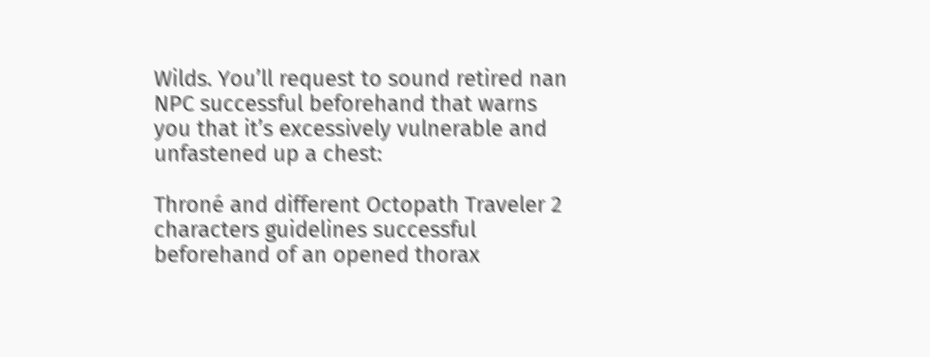Wilds. You’ll request to sound retired nan NPC successful beforehand that warns you that it’s excessively vulnerable and unfastened up a chest:

Throné and different Octopath Traveler 2 characters guidelines successful beforehand of an opened thorax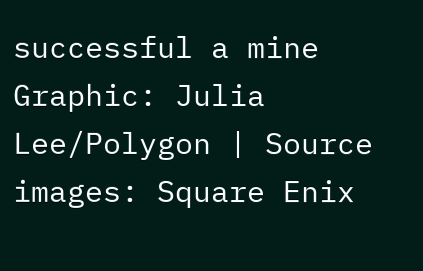successful a mine Graphic: Julia Lee/Polygon | Source images: Square Enix